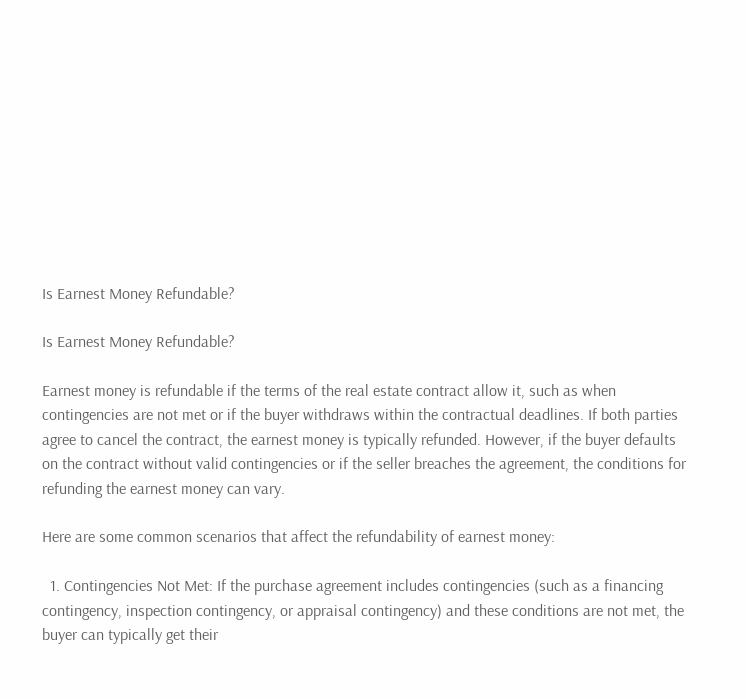Is Earnest Money Refundable?

Is Earnest Money Refundable?

Earnest money is refundable if the terms of the real estate contract allow it, such as when contingencies are not met or if the buyer withdraws within the contractual deadlines. If both parties agree to cancel the contract, the earnest money is typically refunded. However, if the buyer defaults on the contract without valid contingencies or if the seller breaches the agreement, the conditions for refunding the earnest money can vary.

Here are some common scenarios that affect the refundability of earnest money:

  1. Contingencies Not Met: If the purchase agreement includes contingencies (such as a financing contingency, inspection contingency, or appraisal contingency) and these conditions are not met, the buyer can typically get their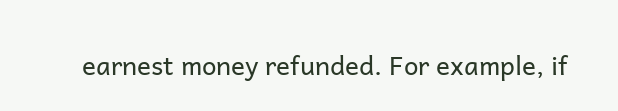earnest money refunded. For example, if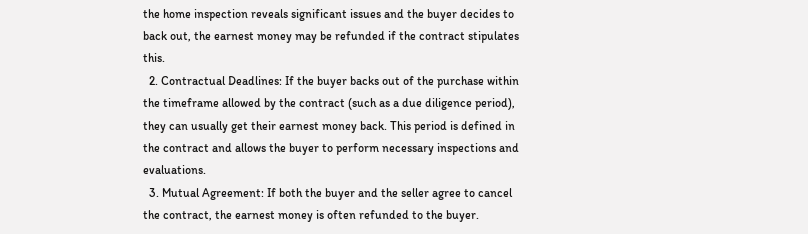the home inspection reveals significant issues and the buyer decides to back out, the earnest money may be refunded if the contract stipulates this.
  2. Contractual Deadlines: If the buyer backs out of the purchase within the timeframe allowed by the contract (such as a due diligence period), they can usually get their earnest money back. This period is defined in the contract and allows the buyer to perform necessary inspections and evaluations.
  3. Mutual Agreement: If both the buyer and the seller agree to cancel the contract, the earnest money is often refunded to the buyer.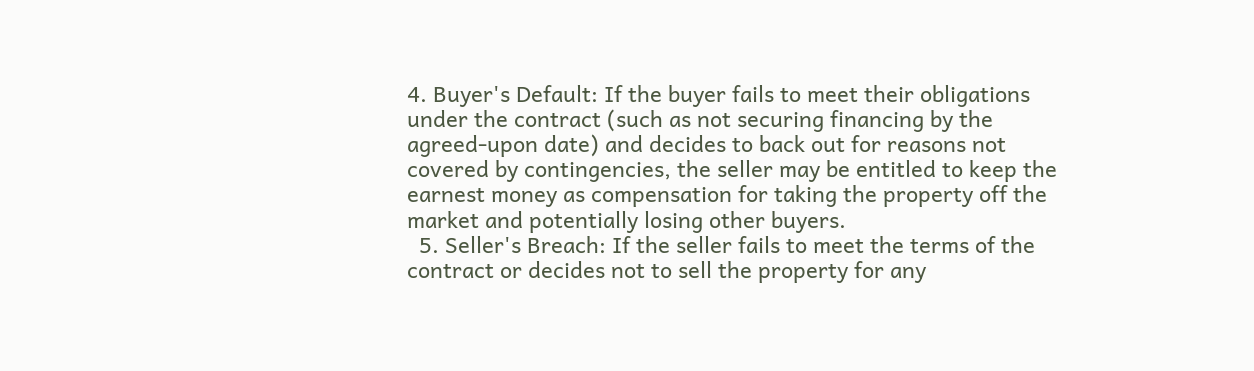4. Buyer's Default: If the buyer fails to meet their obligations under the contract (such as not securing financing by the agreed-upon date) and decides to back out for reasons not covered by contingencies, the seller may be entitled to keep the earnest money as compensation for taking the property off the market and potentially losing other buyers.
  5. Seller's Breach: If the seller fails to meet the terms of the contract or decides not to sell the property for any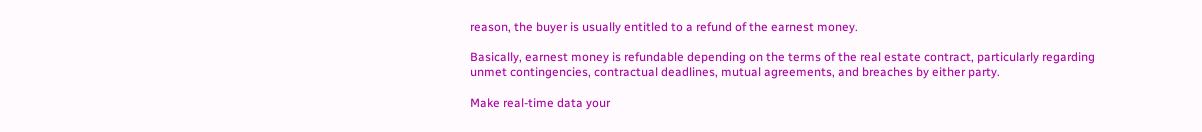reason, the buyer is usually entitled to a refund of the earnest money.

Basically, earnest money is refundable depending on the terms of the real estate contract, particularly regarding unmet contingencies, contractual deadlines, mutual agreements, and breaches by either party.

Make real-time data your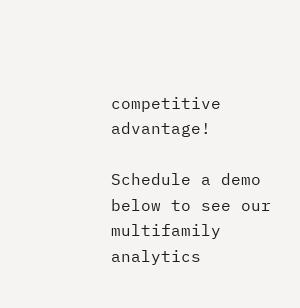competitive advantage!

Schedule a demo below to see our multifamily analytics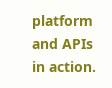platform and APIs in action.